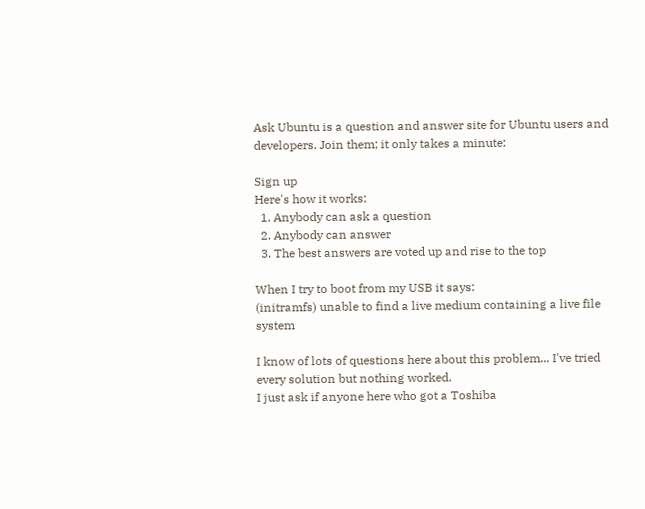Ask Ubuntu is a question and answer site for Ubuntu users and developers. Join them; it only takes a minute:

Sign up
Here's how it works:
  1. Anybody can ask a question
  2. Anybody can answer
  3. The best answers are voted up and rise to the top

When I try to boot from my USB it says:
(initramfs) unable to find a live medium containing a live file system

I know of lots of questions here about this problem... I've tried every solution but nothing worked.
I just ask if anyone here who got a Toshiba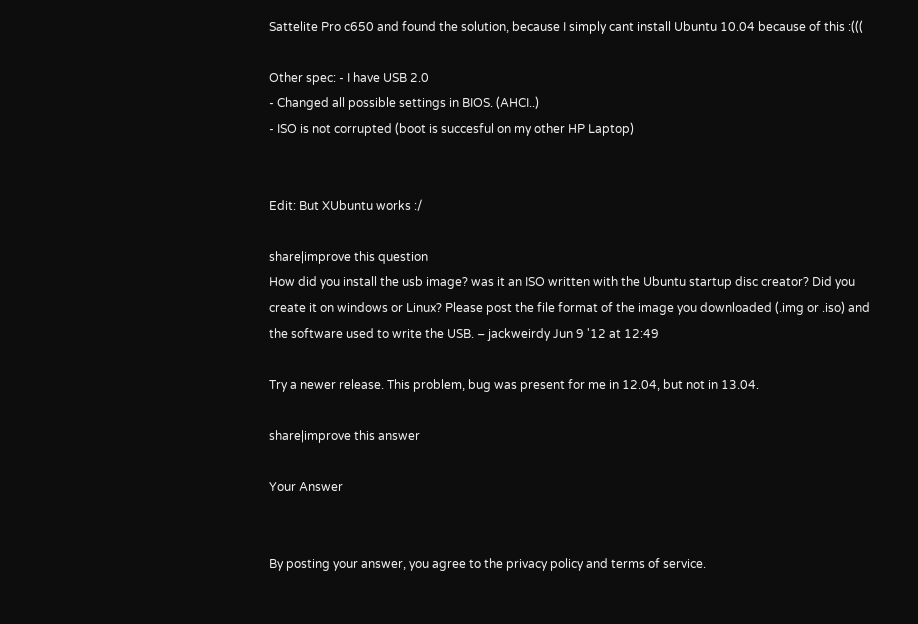Sattelite Pro c650 and found the solution, because I simply cant install Ubuntu 10.04 because of this :(((

Other spec: - I have USB 2.0
- Changed all possible settings in BIOS. (AHCI..)
- ISO is not corrupted (boot is succesful on my other HP Laptop)


Edit: But XUbuntu works :/

share|improve this question
How did you install the usb image? was it an ISO written with the Ubuntu startup disc creator? Did you create it on windows or Linux? Please post the file format of the image you downloaded (.img or .iso) and the software used to write the USB. – jackweirdy Jun 9 '12 at 12:49

Try a newer release. This problem, bug was present for me in 12.04, but not in 13.04.

share|improve this answer

Your Answer


By posting your answer, you agree to the privacy policy and terms of service.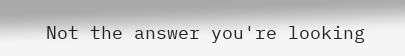Not the answer you're looking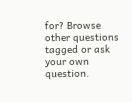for? Browse other questions tagged or ask your own question.